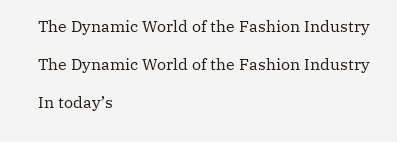The Dynamic World of the Fashion Industry

The Dynamic World of the Fashion Industry

In today’s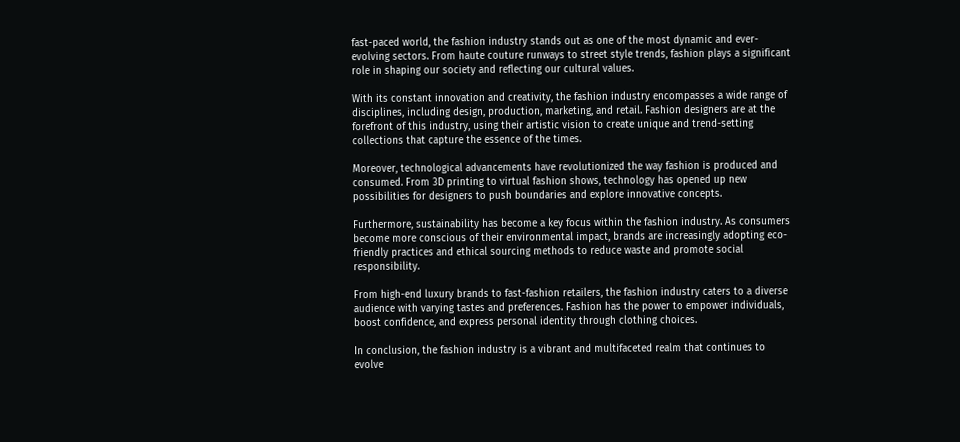fast-paced world, the fashion industry stands out as one of the most dynamic and ever-evolving sectors. From haute couture runways to street style trends, fashion plays a significant role in shaping our society and reflecting our cultural values.

With its constant innovation and creativity, the fashion industry encompasses a wide range of disciplines, including design, production, marketing, and retail. Fashion designers are at the forefront of this industry, using their artistic vision to create unique and trend-setting collections that capture the essence of the times.

Moreover, technological advancements have revolutionized the way fashion is produced and consumed. From 3D printing to virtual fashion shows, technology has opened up new possibilities for designers to push boundaries and explore innovative concepts.

Furthermore, sustainability has become a key focus within the fashion industry. As consumers become more conscious of their environmental impact, brands are increasingly adopting eco-friendly practices and ethical sourcing methods to reduce waste and promote social responsibility.

From high-end luxury brands to fast-fashion retailers, the fashion industry caters to a diverse audience with varying tastes and preferences. Fashion has the power to empower individuals, boost confidence, and express personal identity through clothing choices.

In conclusion, the fashion industry is a vibrant and multifaceted realm that continues to evolve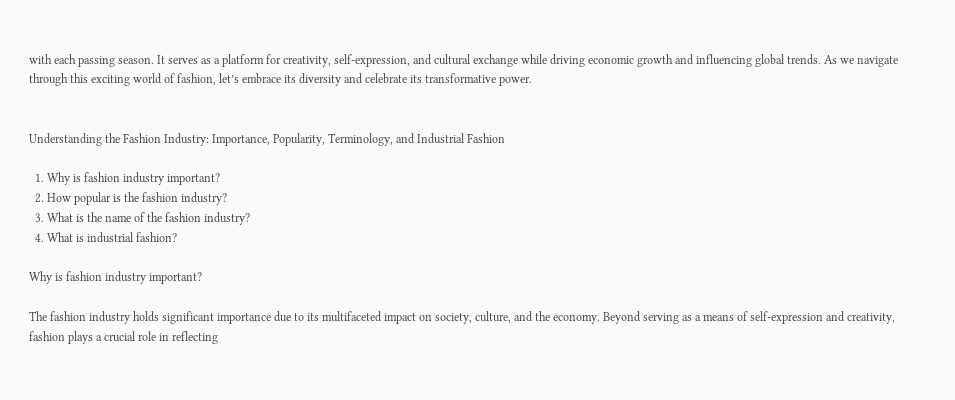with each passing season. It serves as a platform for creativity, self-expression, and cultural exchange while driving economic growth and influencing global trends. As we navigate through this exciting world of fashion, let’s embrace its diversity and celebrate its transformative power.


Understanding the Fashion Industry: Importance, Popularity, Terminology, and Industrial Fashion

  1. Why is fashion industry important?
  2. How popular is the fashion industry?
  3. What is the name of the fashion industry?
  4. What is industrial fashion?

Why is fashion industry important?

The fashion industry holds significant importance due to its multifaceted impact on society, culture, and the economy. Beyond serving as a means of self-expression and creativity, fashion plays a crucial role in reflecting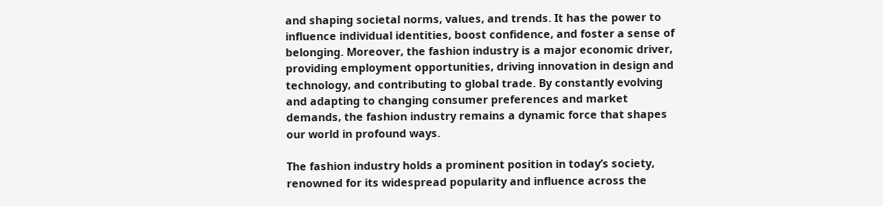and shaping societal norms, values, and trends. It has the power to influence individual identities, boost confidence, and foster a sense of belonging. Moreover, the fashion industry is a major economic driver, providing employment opportunities, driving innovation in design and technology, and contributing to global trade. By constantly evolving and adapting to changing consumer preferences and market demands, the fashion industry remains a dynamic force that shapes our world in profound ways.

The fashion industry holds a prominent position in today’s society, renowned for its widespread popularity and influence across the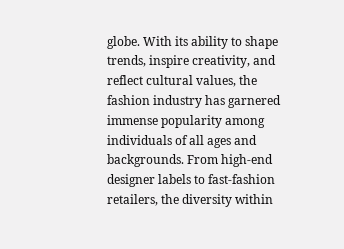globe. With its ability to shape trends, inspire creativity, and reflect cultural values, the fashion industry has garnered immense popularity among individuals of all ages and backgrounds. From high-end designer labels to fast-fashion retailers, the diversity within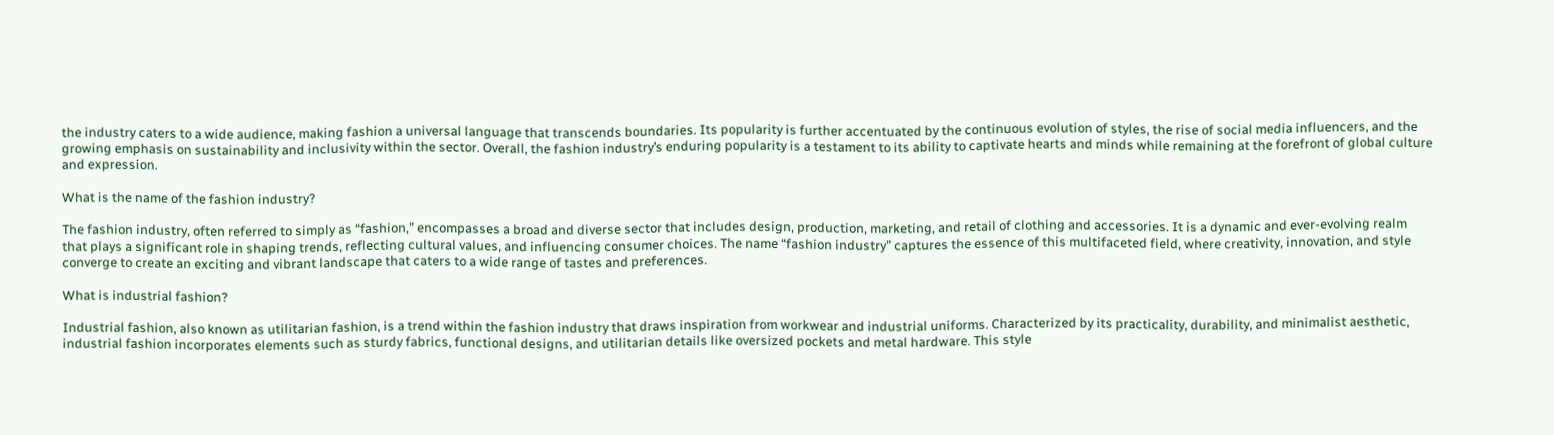the industry caters to a wide audience, making fashion a universal language that transcends boundaries. Its popularity is further accentuated by the continuous evolution of styles, the rise of social media influencers, and the growing emphasis on sustainability and inclusivity within the sector. Overall, the fashion industry’s enduring popularity is a testament to its ability to captivate hearts and minds while remaining at the forefront of global culture and expression.

What is the name of the fashion industry?

The fashion industry, often referred to simply as “fashion,” encompasses a broad and diverse sector that includes design, production, marketing, and retail of clothing and accessories. It is a dynamic and ever-evolving realm that plays a significant role in shaping trends, reflecting cultural values, and influencing consumer choices. The name “fashion industry” captures the essence of this multifaceted field, where creativity, innovation, and style converge to create an exciting and vibrant landscape that caters to a wide range of tastes and preferences.

What is industrial fashion?

Industrial fashion, also known as utilitarian fashion, is a trend within the fashion industry that draws inspiration from workwear and industrial uniforms. Characterized by its practicality, durability, and minimalist aesthetic, industrial fashion incorporates elements such as sturdy fabrics, functional designs, and utilitarian details like oversized pockets and metal hardware. This style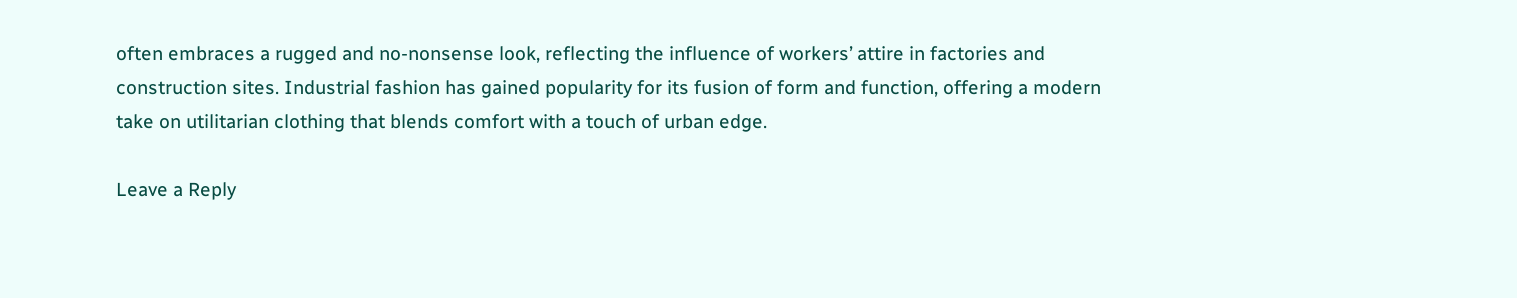often embraces a rugged and no-nonsense look, reflecting the influence of workers’ attire in factories and construction sites. Industrial fashion has gained popularity for its fusion of form and function, offering a modern take on utilitarian clothing that blends comfort with a touch of urban edge.

Leave a Reply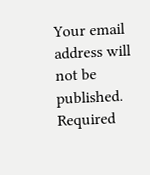Your email address will not be published. Required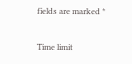fields are marked *

Time limit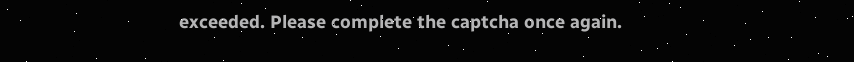exceeded. Please complete the captcha once again.